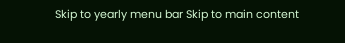Skip to yearly menu bar Skip to main content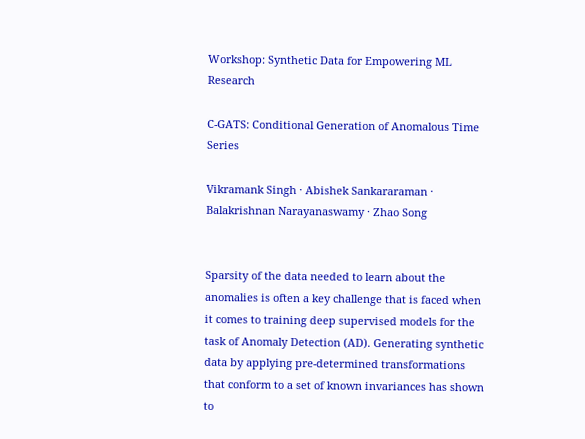Workshop: Synthetic Data for Empowering ML Research

C-GATS: Conditional Generation of Anomalous Time Series

Vikramank Singh · Abishek Sankararaman · Balakrishnan Narayanaswamy · Zhao Song


Sparsity of the data needed to learn about the anomalies is often a key challenge that is faced when it comes to training deep supervised models for the task of Anomaly Detection (AD). Generating synthetic data by applying pre-determined transformations that conform to a set of known invariances has shown to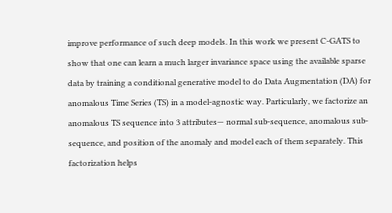improve performance of such deep models. In this work we present C-GATS to show that one can learn a much larger invariance space using the available sparse data by training a conditional generative model to do Data Augmentation (DA) for anomalous Time Series (TS) in a model-agnostic way. Particularly, we factorize an anomalous TS sequence into 3 attributes— normal sub-sequence, anomalous sub-sequence, and position of the anomaly and model each of them separately. This factorization helps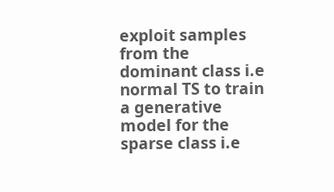exploit samples from the dominant class i.e normal TS to train a generative model for the sparse class i.e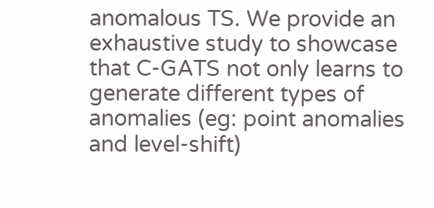anomalous TS. We provide an exhaustive study to showcase that C-GATS not only learns to generate different types of anomalies (eg: point anomalies and level-shift)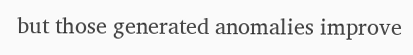but those generated anomalies improve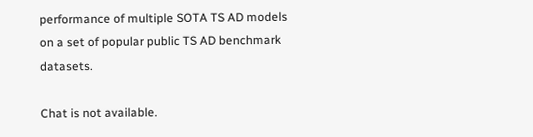performance of multiple SOTA TS AD models on a set of popular public TS AD benchmark datasets.

Chat is not available.